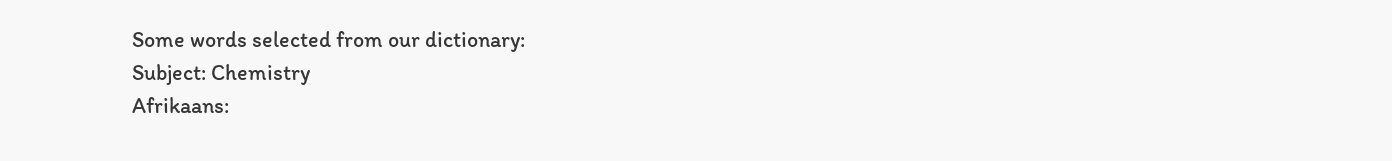Some words selected from our dictionary:
Subject: Chemistry
Afrikaans: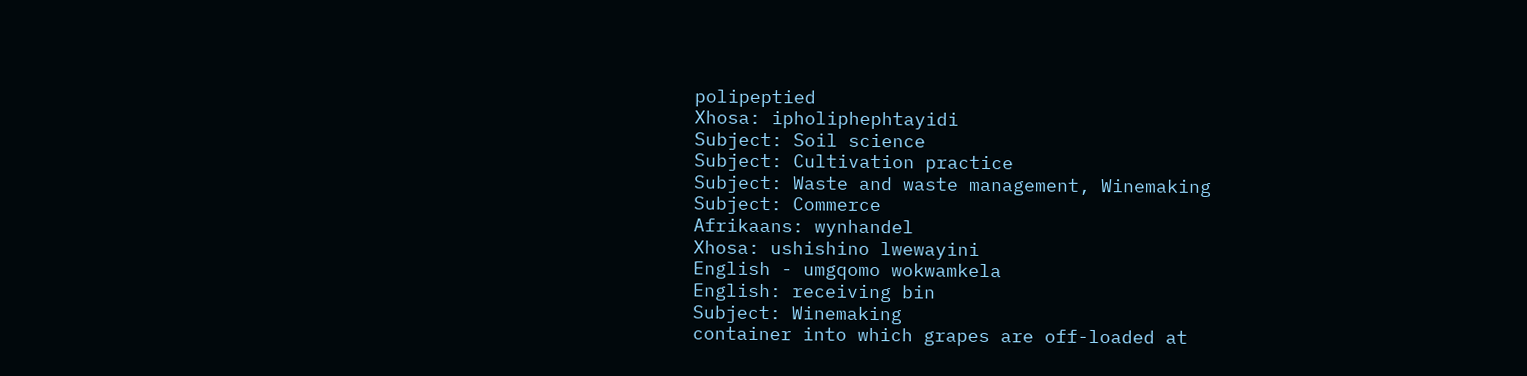polipeptied
Xhosa: ipholiphephtayidi
Subject: Soil science
Subject: Cultivation practice
Subject: Waste and waste management, Winemaking
Subject: Commerce
Afrikaans: wynhandel
Xhosa: ushishino lwewayini
English - umgqomo wokwamkela
English: receiving bin
Subject: Winemaking
container into which grapes are off-loaded at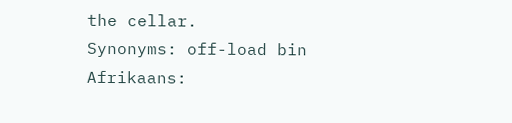the cellar.
Synonyms: off-load bin
Afrikaans: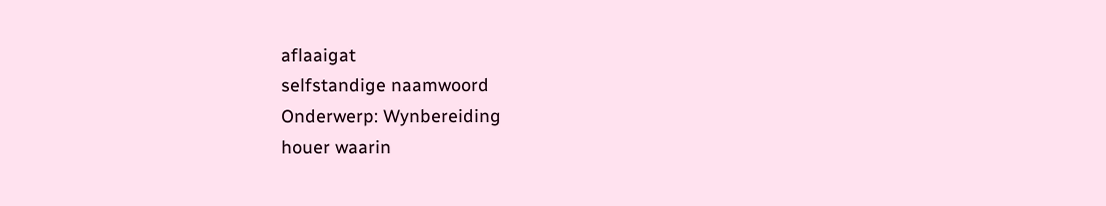aflaaigat
selfstandige naamwoord
Onderwerp: Wynbereiding
houer waarin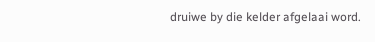druiwe by die kelder afgelaai word.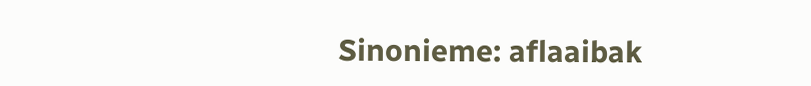Sinonieme: aflaaibak